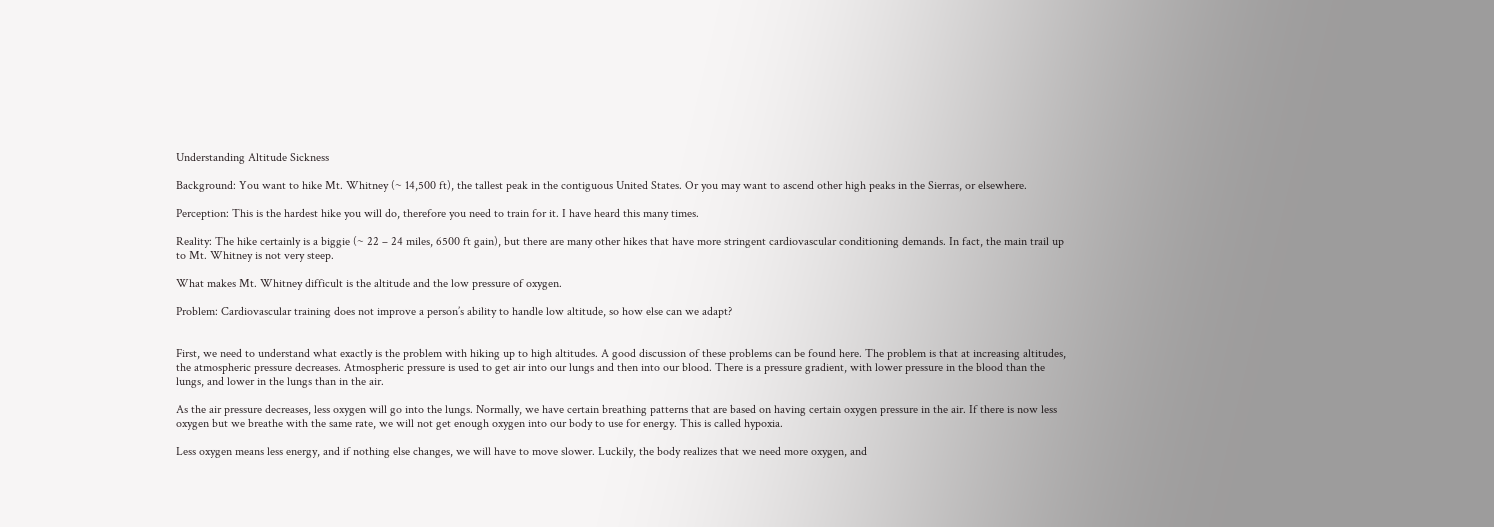Understanding Altitude Sickness

Background: You want to hike Mt. Whitney (~ 14,500 ft), the tallest peak in the contiguous United States. Or you may want to ascend other high peaks in the Sierras, or elsewhere.

Perception: This is the hardest hike you will do, therefore you need to train for it. I have heard this many times.

Reality: The hike certainly is a biggie (~ 22 – 24 miles, 6500 ft gain), but there are many other hikes that have more stringent cardiovascular conditioning demands. In fact, the main trail up to Mt. Whitney is not very steep.

What makes Mt. Whitney difficult is the altitude and the low pressure of oxygen.

Problem: Cardiovascular training does not improve a person’s ability to handle low altitude, so how else can we adapt?


First, we need to understand what exactly is the problem with hiking up to high altitudes. A good discussion of these problems can be found here. The problem is that at increasing altitudes, the atmospheric pressure decreases. Atmospheric pressure is used to get air into our lungs and then into our blood. There is a pressure gradient, with lower pressure in the blood than the lungs, and lower in the lungs than in the air.

As the air pressure decreases, less oxygen will go into the lungs. Normally, we have certain breathing patterns that are based on having certain oxygen pressure in the air. If there is now less oxygen but we breathe with the same rate, we will not get enough oxygen into our body to use for energy. This is called hypoxia.

Less oxygen means less energy, and if nothing else changes, we will have to move slower. Luckily, the body realizes that we need more oxygen, and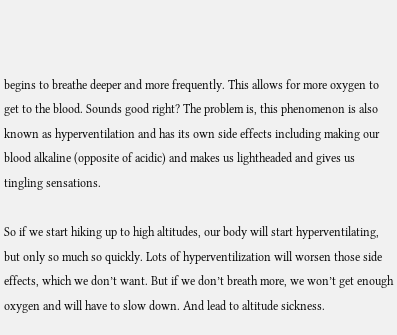begins to breathe deeper and more frequently. This allows for more oxygen to get to the blood. Sounds good right? The problem is, this phenomenon is also known as hyperventilation and has its own side effects including making our blood alkaline (opposite of acidic) and makes us lightheaded and gives us tingling sensations.

So if we start hiking up to high altitudes, our body will start hyperventilating, but only so much so quickly. Lots of hyperventilization will worsen those side effects, which we don’t want. But if we don’t breath more, we won’t get enough oxygen and will have to slow down. And lead to altitude sickness.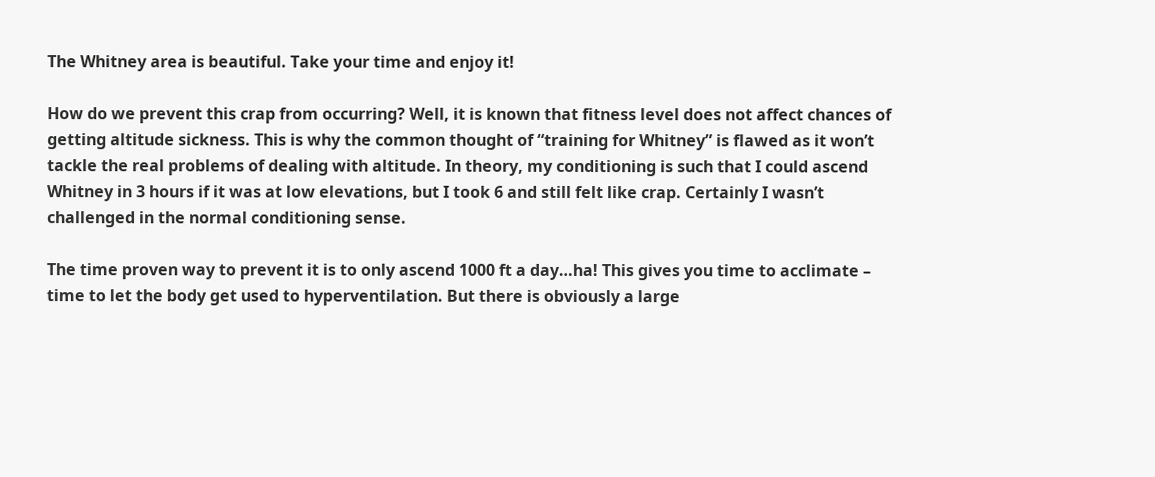The Whitney area is beautiful. Take your time and enjoy it!

How do we prevent this crap from occurring? Well, it is known that fitness level does not affect chances of getting altitude sickness. This is why the common thought of “training for Whitney” is flawed as it won’t tackle the real problems of dealing with altitude. In theory, my conditioning is such that I could ascend Whitney in 3 hours if it was at low elevations, but I took 6 and still felt like crap. Certainly I wasn’t challenged in the normal conditioning sense.

The time proven way to prevent it is to only ascend 1000 ft a day…ha! This gives you time to acclimate – time to let the body get used to hyperventilation. But there is obviously a large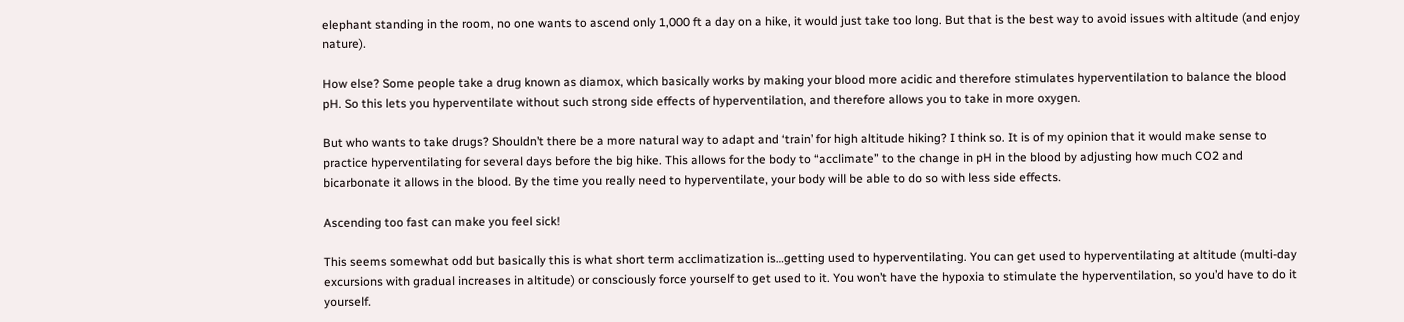elephant standing in the room, no one wants to ascend only 1,000 ft a day on a hike, it would just take too long. But that is the best way to avoid issues with altitude (and enjoy nature).

How else? Some people take a drug known as diamox, which basically works by making your blood more acidic and therefore stimulates hyperventilation to balance the blood pH. So this lets you hyperventilate without such strong side effects of hyperventilation, and therefore allows you to take in more oxygen.

But who wants to take drugs? Shouldn’t there be a more natural way to adapt and ‘train’ for high altitude hiking? I think so. It is of my opinion that it would make sense to practice hyperventilating for several days before the big hike. This allows for the body to “acclimate” to the change in pH in the blood by adjusting how much CO2 and bicarbonate it allows in the blood. By the time you really need to hyperventilate, your body will be able to do so with less side effects.

Ascending too fast can make you feel sick!

This seems somewhat odd but basically this is what short term acclimatization is…getting used to hyperventilating. You can get used to hyperventilating at altitude (multi-day excursions with gradual increases in altitude) or consciously force yourself to get used to it. You won’t have the hypoxia to stimulate the hyperventilation, so you’d have to do it yourself.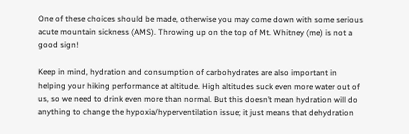One of these choices should be made, otherwise you may come down with some serious acute mountain sickness (AMS). Throwing up on the top of Mt. Whitney (me) is not a good sign!

Keep in mind, hydration and consumption of carbohydrates are also important in helping your hiking performance at altitude. High altitudes suck even more water out of us, so we need to drink even more than normal. But this doesn’t mean hydration will do anything to change the hypoxia/hyperventilation issue; it just means that dehydration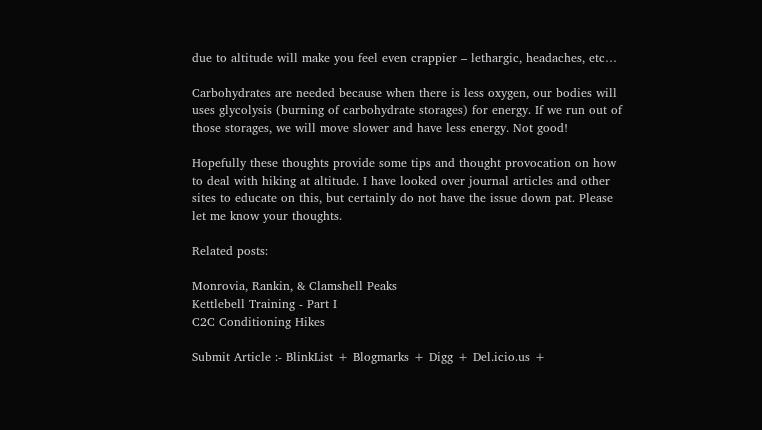due to altitude will make you feel even crappier – lethargic, headaches, etc…

Carbohydrates are needed because when there is less oxygen, our bodies will uses glycolysis (burning of carbohydrate storages) for energy. If we run out of those storages, we will move slower and have less energy. Not good!

Hopefully these thoughts provide some tips and thought provocation on how to deal with hiking at altitude. I have looked over journal articles and other sites to educate on this, but certainly do not have the issue down pat. Please let me know your thoughts.

Related posts:

Monrovia, Rankin, & Clamshell Peaks
Kettlebell Training - Part I
C2C Conditioning Hikes

Submit Article :- BlinkList + Blogmarks + Digg + Del.icio.us +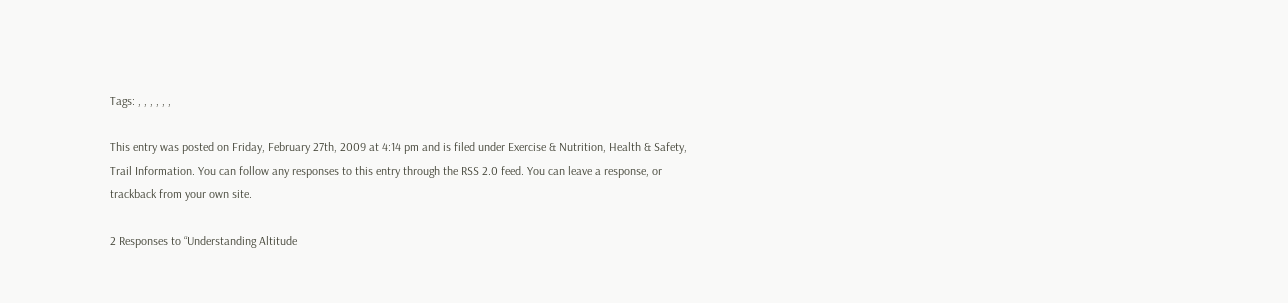Tags: , , , , , ,

This entry was posted on Friday, February 27th, 2009 at 4:14 pm and is filed under Exercise & Nutrition, Health & Safety, Trail Information. You can follow any responses to this entry through the RSS 2.0 feed. You can leave a response, or trackback from your own site.

2 Responses to “Understanding Altitude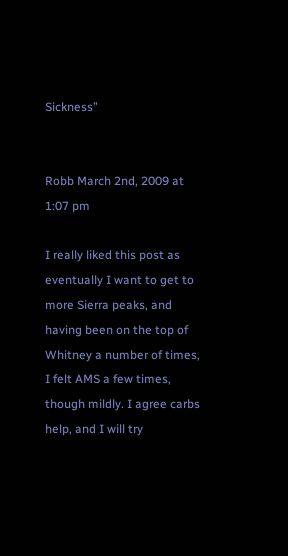Sickness”


Robb March 2nd, 2009 at 1:07 pm

I really liked this post as eventually I want to get to more Sierra peaks, and having been on the top of Whitney a number of times, I felt AMS a few times, though mildly. I agree carbs help, and I will try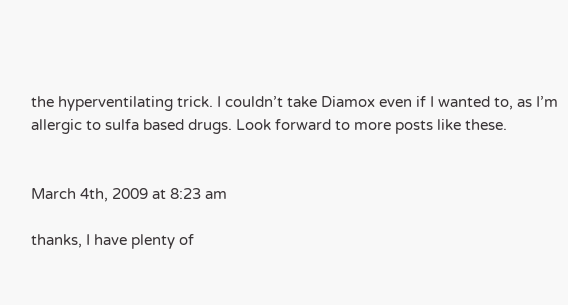the hyperventilating trick. I couldn’t take Diamox even if I wanted to, as I’m allergic to sulfa based drugs. Look forward to more posts like these.


March 4th, 2009 at 8:23 am

thanks, I have plenty of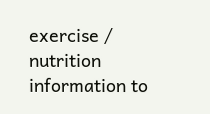exercise / nutrition information to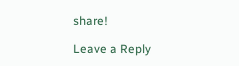share!

Leave a Reply